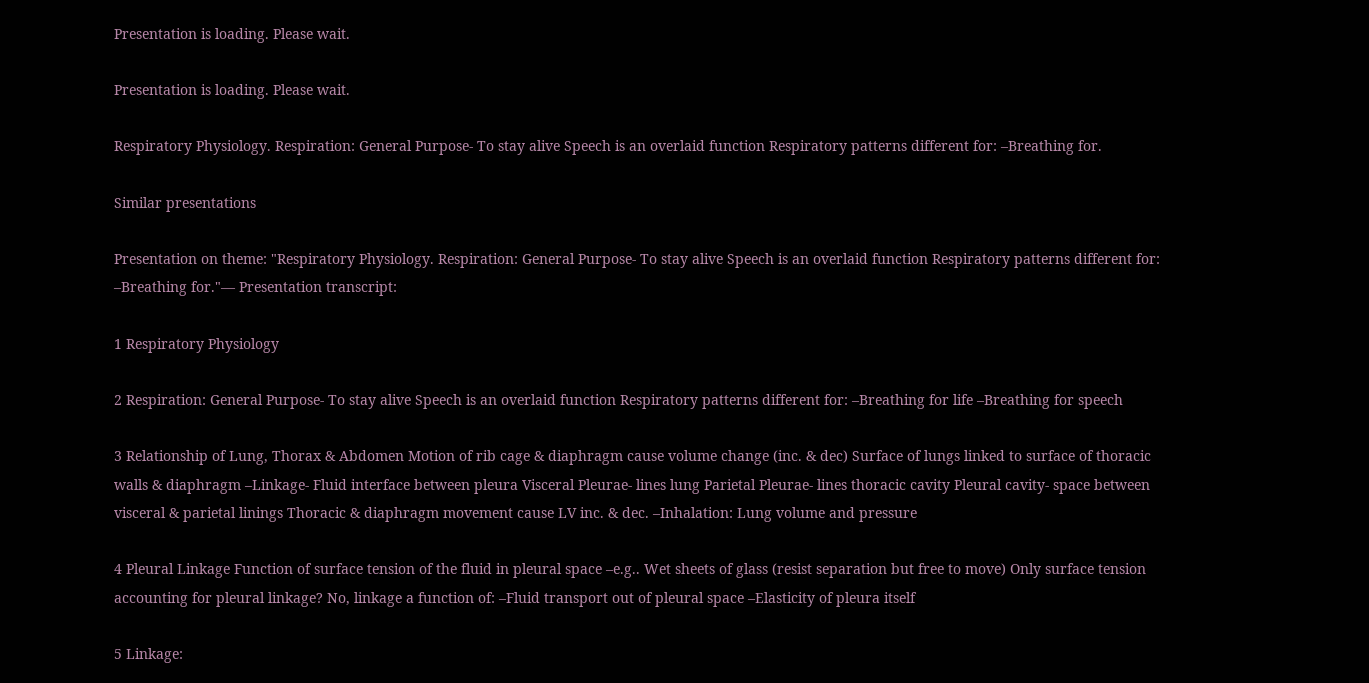Presentation is loading. Please wait.

Presentation is loading. Please wait.

Respiratory Physiology. Respiration: General Purpose- To stay alive Speech is an overlaid function Respiratory patterns different for: –Breathing for.

Similar presentations

Presentation on theme: "Respiratory Physiology. Respiration: General Purpose- To stay alive Speech is an overlaid function Respiratory patterns different for: –Breathing for."— Presentation transcript:

1 Respiratory Physiology

2 Respiration: General Purpose- To stay alive Speech is an overlaid function Respiratory patterns different for: –Breathing for life –Breathing for speech

3 Relationship of Lung, Thorax & Abdomen Motion of rib cage & diaphragm cause volume change (inc. & dec) Surface of lungs linked to surface of thoracic walls & diaphragm –Linkage- Fluid interface between pleura Visceral Pleurae- lines lung Parietal Pleurae- lines thoracic cavity Pleural cavity- space between visceral & parietal linings Thoracic & diaphragm movement cause LV inc. & dec. –Inhalation: Lung volume and pressure

4 Pleural Linkage Function of surface tension of the fluid in pleural space –e.g.. Wet sheets of glass (resist separation but free to move) Only surface tension accounting for pleural linkage? No, linkage a function of: –Fluid transport out of pleural space –Elasticity of pleura itself

5 Linkage: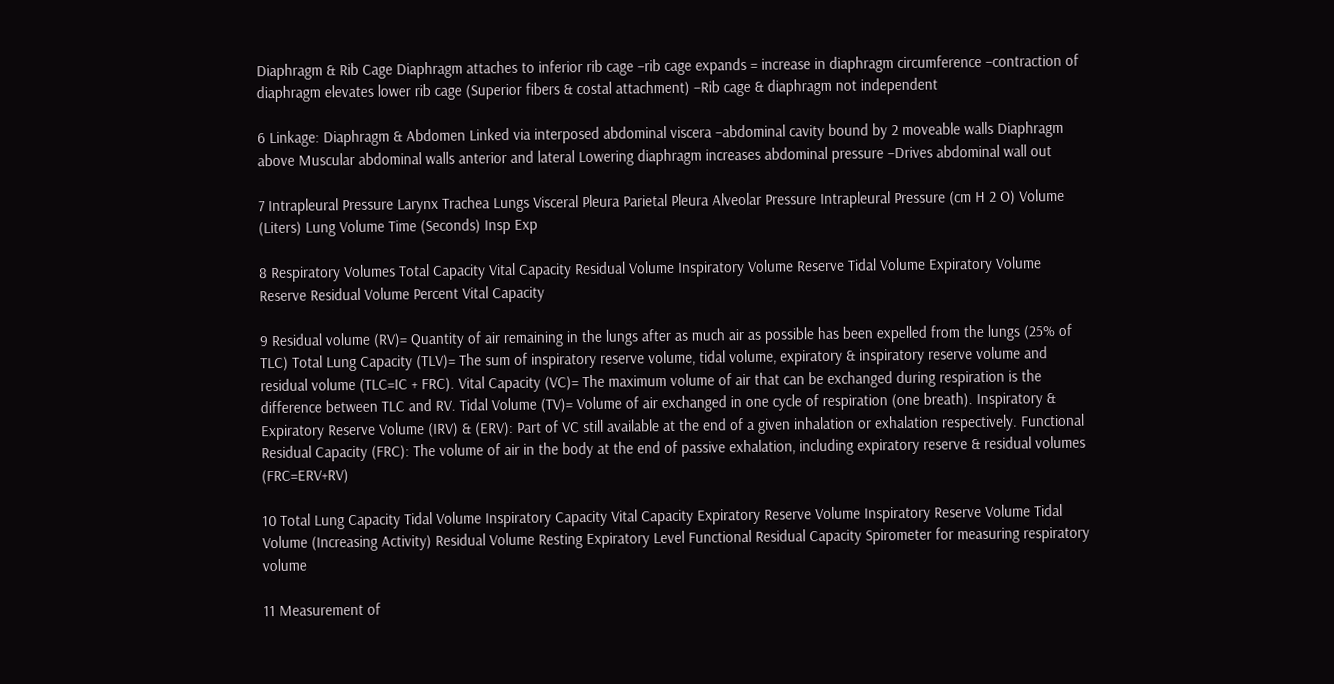Diaphragm & Rib Cage Diaphragm attaches to inferior rib cage –rib cage expands = increase in diaphragm circumference –contraction of diaphragm elevates lower rib cage (Superior fibers & costal attachment) –Rib cage & diaphragm not independent

6 Linkage: Diaphragm & Abdomen Linked via interposed abdominal viscera –abdominal cavity bound by 2 moveable walls Diaphragm above Muscular abdominal walls anterior and lateral Lowering diaphragm increases abdominal pressure –Drives abdominal wall out

7 Intrapleural Pressure Larynx Trachea Lungs Visceral Pleura Parietal Pleura Alveolar Pressure Intrapleural Pressure (cm H 2 O) Volume (Liters) Lung Volume Time (Seconds) Insp Exp

8 Respiratory Volumes Total Capacity Vital Capacity Residual Volume Inspiratory Volume Reserve Tidal Volume Expiratory Volume Reserve Residual Volume Percent Vital Capacity

9 Residual volume (RV)= Quantity of air remaining in the lungs after as much air as possible has been expelled from the lungs (25% of TLC) Total Lung Capacity (TLV)= The sum of inspiratory reserve volume, tidal volume, expiratory & inspiratory reserve volume and residual volume (TLC=IC + FRC). Vital Capacity (VC)= The maximum volume of air that can be exchanged during respiration is the difference between TLC and RV. Tidal Volume (TV)= Volume of air exchanged in one cycle of respiration (one breath). Inspiratory & Expiratory Reserve Volume (IRV) & (ERV): Part of VC still available at the end of a given inhalation or exhalation respectively. Functional Residual Capacity (FRC): The volume of air in the body at the end of passive exhalation, including expiratory reserve & residual volumes (FRC=ERV+RV)

10 Total Lung Capacity Tidal Volume Inspiratory Capacity Vital Capacity Expiratory Reserve Volume Inspiratory Reserve Volume Tidal Volume (Increasing Activity) Residual Volume Resting Expiratory Level Functional Residual Capacity Spirometer for measuring respiratory volume

11 Measurement of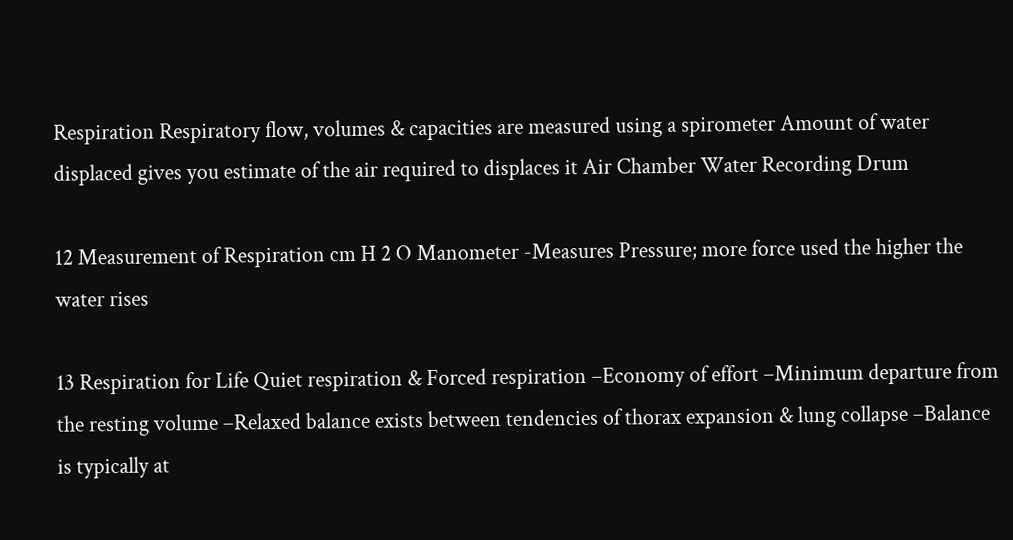Respiration Respiratory flow, volumes & capacities are measured using a spirometer Amount of water displaced gives you estimate of the air required to displaces it Air Chamber Water Recording Drum

12 Measurement of Respiration cm H 2 O Manometer -Measures Pressure; more force used the higher the water rises

13 Respiration for Life Quiet respiration & Forced respiration –Economy of effort –Minimum departure from the resting volume –Relaxed balance exists between tendencies of thorax expansion & lung collapse –Balance is typically at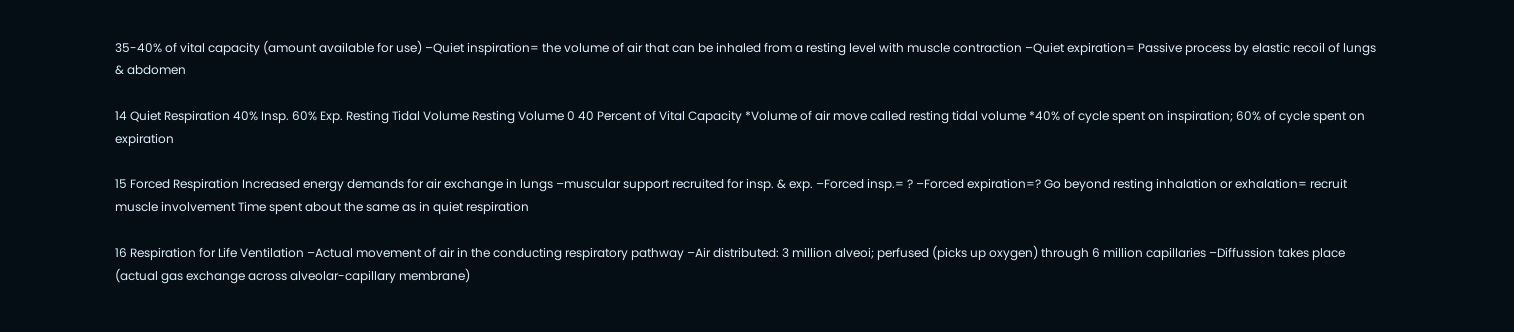35-40% of vital capacity (amount available for use) –Quiet inspiration= the volume of air that can be inhaled from a resting level with muscle contraction –Quiet expiration= Passive process by elastic recoil of lungs & abdomen

14 Quiet Respiration 40% Insp. 60% Exp. Resting Tidal Volume Resting Volume 0 40 Percent of Vital Capacity *Volume of air move called resting tidal volume *40% of cycle spent on inspiration; 60% of cycle spent on expiration

15 Forced Respiration Increased energy demands for air exchange in lungs –muscular support recruited for insp. & exp. –Forced insp.= ? –Forced expiration=? Go beyond resting inhalation or exhalation= recruit muscle involvement Time spent about the same as in quiet respiration

16 Respiration for Life Ventilation –Actual movement of air in the conducting respiratory pathway –Air distributed: 3 million alveoi; perfused (picks up oxygen) through 6 million capillaries –Diffussion takes place (actual gas exchange across alveolar-capillary membrane)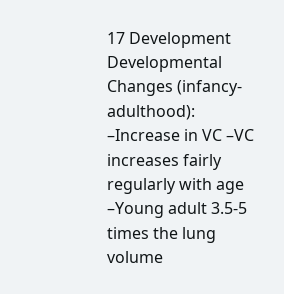17 Development Developmental Changes (infancy-adulthood): –Increase in VC –VC increases fairly regularly with age –Young adult 3.5-5 times the lung volume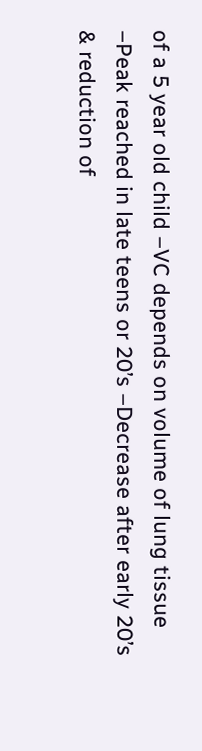of a 5 year old child –VC depends on volume of lung tissue –Peak reached in late teens or 20’s –Decrease after early 20’s & reduction of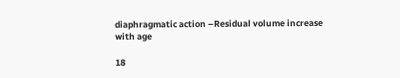diaphragmatic action –Residual volume increase with age

18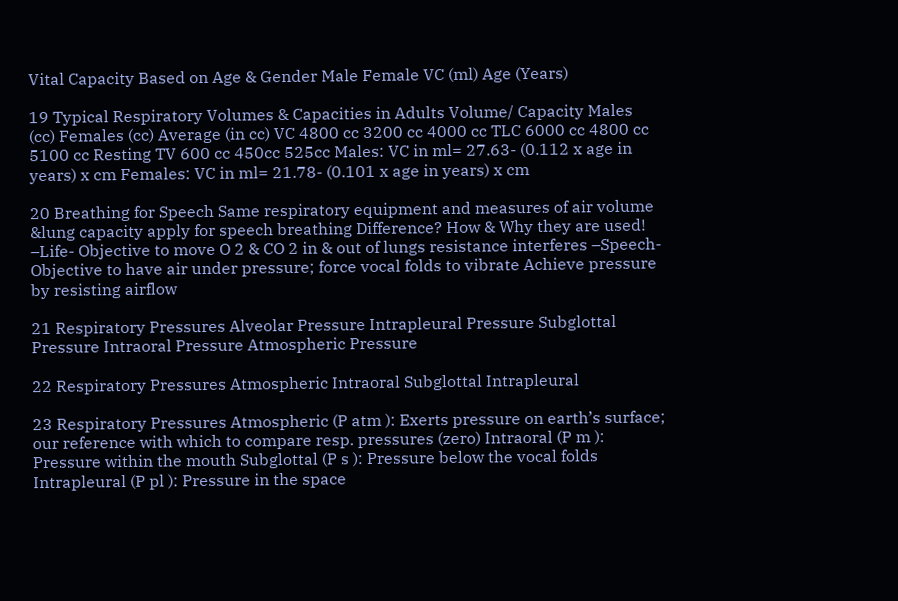Vital Capacity Based on Age & Gender Male Female VC (ml) Age (Years)

19 Typical Respiratory Volumes & Capacities in Adults Volume/ Capacity Males (cc) Females (cc) Average (in cc) VC 4800 cc 3200 cc 4000 cc TLC 6000 cc 4800 cc 5100 cc Resting TV 600 cc 450cc 525cc Males: VC in ml= 27.63- (0.112 x age in years) x cm Females: VC in ml= 21.78- (0.101 x age in years) x cm

20 Breathing for Speech Same respiratory equipment and measures of air volume &lung capacity apply for speech breathing Difference? How & Why they are used! –Life- Objective to move O 2 & CO 2 in & out of lungs resistance interferes –Speech- Objective to have air under pressure; force vocal folds to vibrate Achieve pressure by resisting airflow

21 Respiratory Pressures Alveolar Pressure Intrapleural Pressure Subglottal Pressure Intraoral Pressure Atmospheric Pressure

22 Respiratory Pressures Atmospheric Intraoral Subglottal Intrapleural

23 Respiratory Pressures Atmospheric (P atm ): Exerts pressure on earth’s surface; our reference with which to compare resp. pressures (zero) Intraoral (P m ): Pressure within the mouth Subglottal (P s ): Pressure below the vocal folds Intrapleural (P pl ): Pressure in the space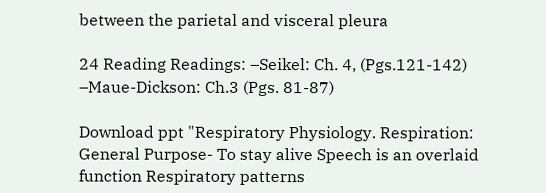between the parietal and visceral pleura

24 Reading Readings: –Seikel: Ch. 4, (Pgs.121-142) –Maue-Dickson: Ch.3 (Pgs. 81-87)

Download ppt "Respiratory Physiology. Respiration: General Purpose- To stay alive Speech is an overlaid function Respiratory patterns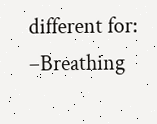different for: –Breathing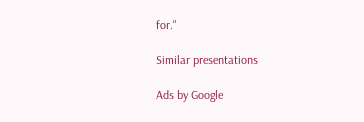for."

Similar presentations

Ads by Google